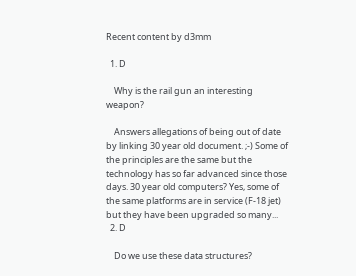Recent content by d3mm

  1. D

    Why is the rail gun an interesting weapon?

    Answers allegations of being out of date by linking 30 year old document. ;-) Some of the principles are the same but the technology has so far advanced since those days. 30 year old computers? Yes, some of the same platforms are in service (F-18 jet) but they have been upgraded so many...
  2. D

    Do we use these data structures?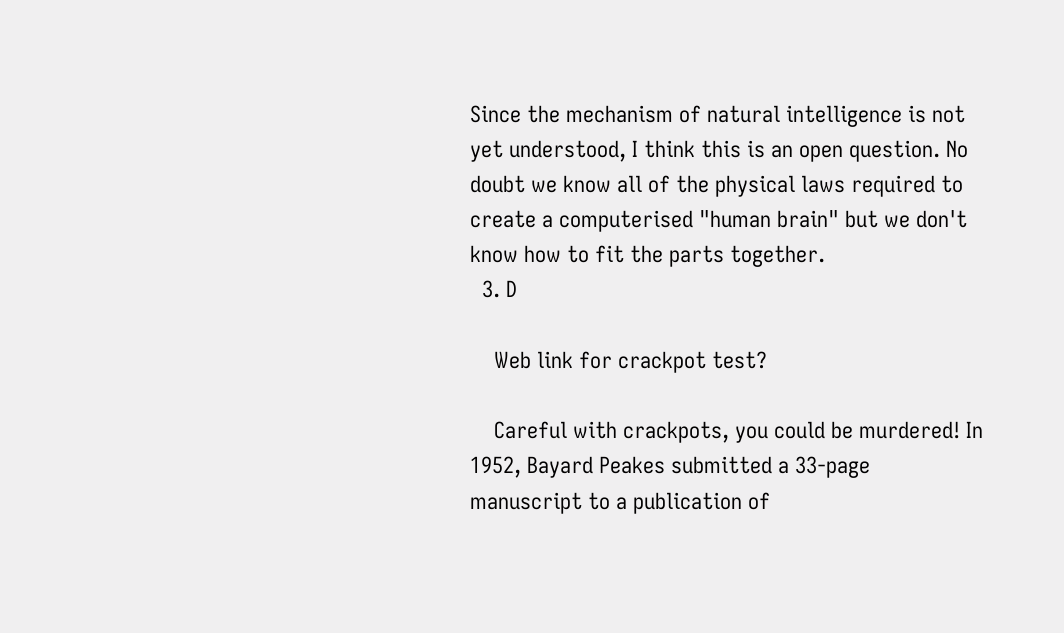Since the mechanism of natural intelligence is not yet understood, I think this is an open question. No doubt we know all of the physical laws required to create a computerised "human brain" but we don't know how to fit the parts together.
  3. D

    Web link for crackpot test?

    Careful with crackpots, you could be murdered! In 1952, Bayard Peakes submitted a 33-page manuscript to a publication of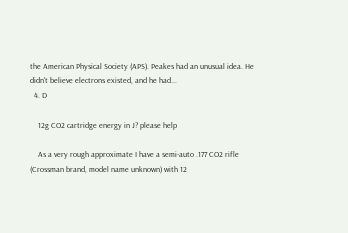the American Physical Society (APS). Peakes had an unusual idea. He didn't believe electrons existed, and he had...
  4. D

    12g CO2 cartridge energy in J? please help

    As a very rough approximate I have a semi-auto .177 CO2 rifle (Crossman brand, model name unknown) with 12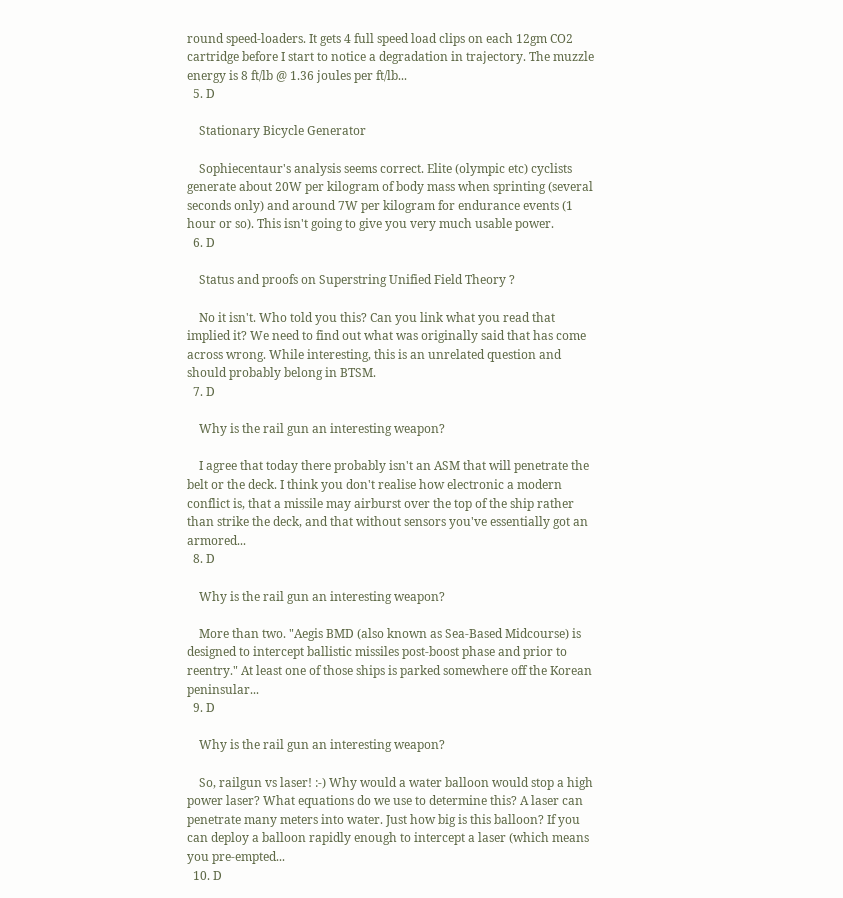round speed-loaders. It gets 4 full speed load clips on each 12gm CO2 cartridge before I start to notice a degradation in trajectory. The muzzle energy is 8 ft/lb @ 1.36 joules per ft/lb...
  5. D

    Stationary Bicycle Generator

    Sophiecentaur's analysis seems correct. Elite (olympic etc) cyclists generate about 20W per kilogram of body mass when sprinting (several seconds only) and around 7W per kilogram for endurance events (1 hour or so). This isn't going to give you very much usable power.
  6. D

    Status and proofs on Superstring Unified Field Theory ?

    No it isn't. Who told you this? Can you link what you read that implied it? We need to find out what was originally said that has come across wrong. While interesting, this is an unrelated question and should probably belong in BTSM.
  7. D

    Why is the rail gun an interesting weapon?

    I agree that today there probably isn't an ASM that will penetrate the belt or the deck. I think you don't realise how electronic a modern conflict is, that a missile may airburst over the top of the ship rather than strike the deck, and that without sensors you've essentially got an armored...
  8. D

    Why is the rail gun an interesting weapon?

    More than two. "Aegis BMD (also known as Sea-Based Midcourse) is designed to intercept ballistic missiles post-boost phase and prior to reentry." At least one of those ships is parked somewhere off the Korean peninsular...
  9. D

    Why is the rail gun an interesting weapon?

    So, railgun vs laser! :-) Why would a water balloon would stop a high power laser? What equations do we use to determine this? A laser can penetrate many meters into water. Just how big is this balloon? If you can deploy a balloon rapidly enough to intercept a laser (which means you pre-empted...
  10. D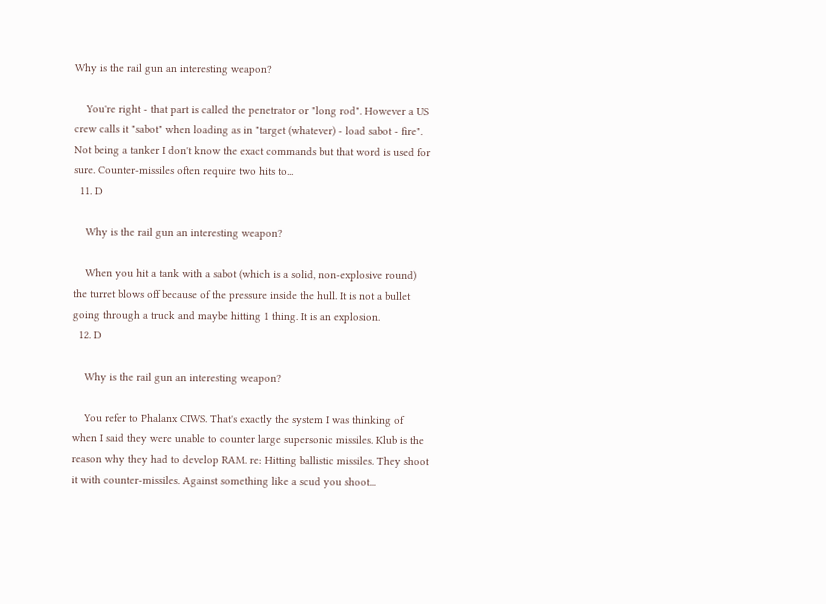Why is the rail gun an interesting weapon?

    You're right - that part is called the penetrator or "long rod". However a US crew calls it "sabot" when loading as in "target (whatever) - load sabot - fire". Not being a tanker I don't know the exact commands but that word is used for sure. Counter-missiles often require two hits to...
  11. D

    Why is the rail gun an interesting weapon?

    When you hit a tank with a sabot (which is a solid, non-explosive round) the turret blows off because of the pressure inside the hull. It is not a bullet going through a truck and maybe hitting 1 thing. It is an explosion.
  12. D

    Why is the rail gun an interesting weapon?

    You refer to Phalanx CIWS. That's exactly the system I was thinking of when I said they were unable to counter large supersonic missiles. Klub is the reason why they had to develop RAM. re: Hitting ballistic missiles. They shoot it with counter-missiles. Against something like a scud you shoot...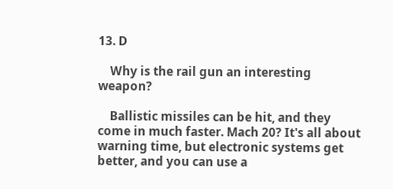13. D

    Why is the rail gun an interesting weapon?

    Ballistic missiles can be hit, and they come in much faster. Mach 20? It's all about warning time, but electronic systems get better, and you can use a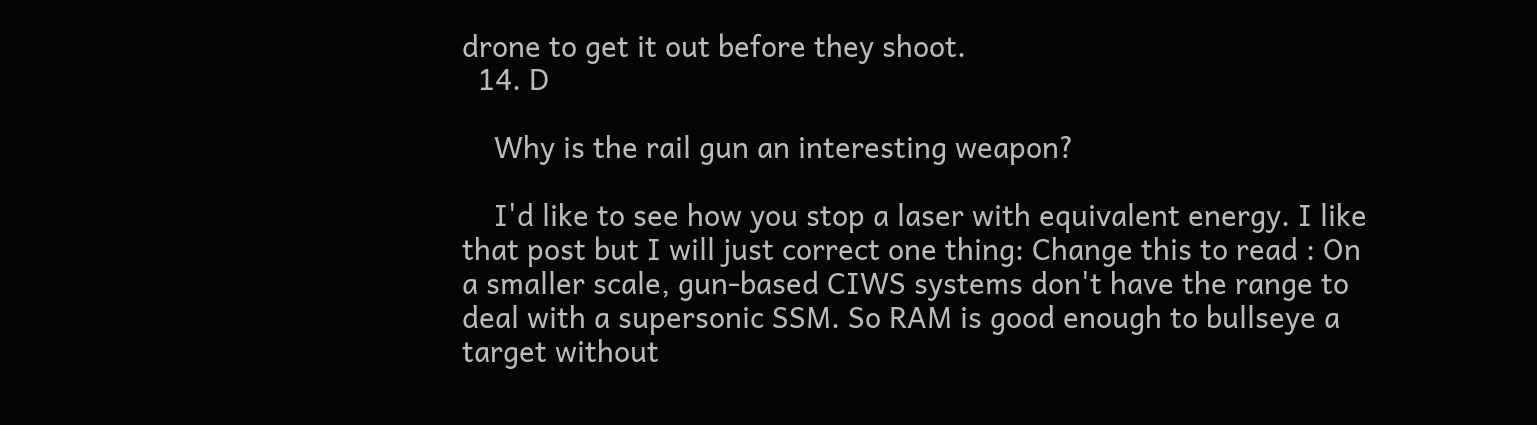drone to get it out before they shoot.
  14. D

    Why is the rail gun an interesting weapon?

    I'd like to see how you stop a laser with equivalent energy. I like that post but I will just correct one thing: Change this to read : On a smaller scale, gun-based CIWS systems don't have the range to deal with a supersonic SSM. So RAM is good enough to bullseye a target without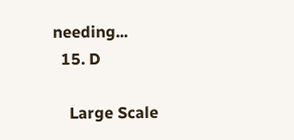needing...
  15. D

    Large Scale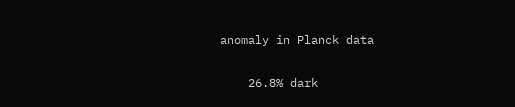anomaly in Planck data

    26.8% dark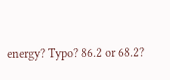energy? Typo? 86.2 or 68.2?